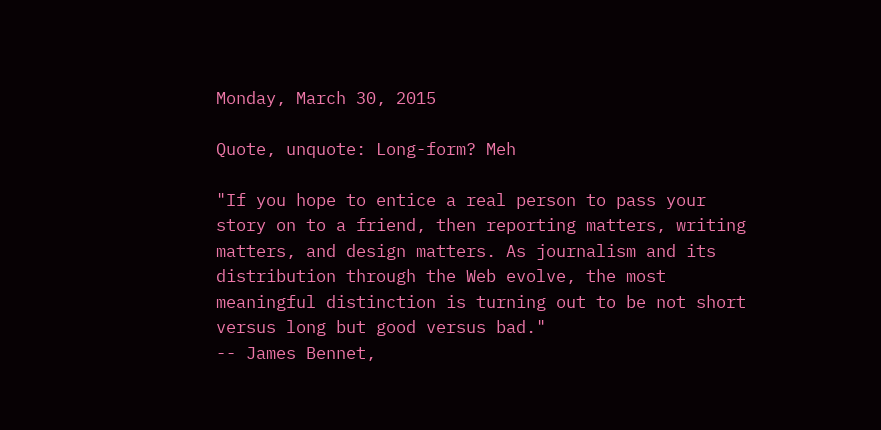Monday, March 30, 2015

Quote, unquote: Long-form? Meh

"If you hope to entice a real person to pass your story on to a friend, then reporting matters, writing matters, and design matters. As journalism and its distribution through the Web evolve, the most meaningful distinction is turning out to be not short versus long but good versus bad."
-- James Bennet,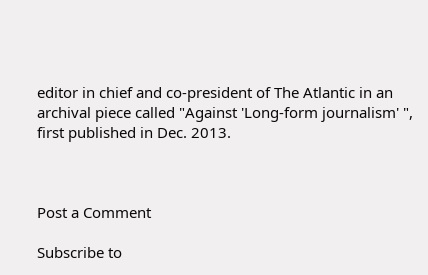editor in chief and co-president of The Atlantic in an archival piece called "Against 'Long-form journalism' ", first published in Dec. 2013.



Post a Comment

Subscribe to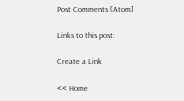Post Comments [Atom]

Links to this post:

Create a Link

<< Home